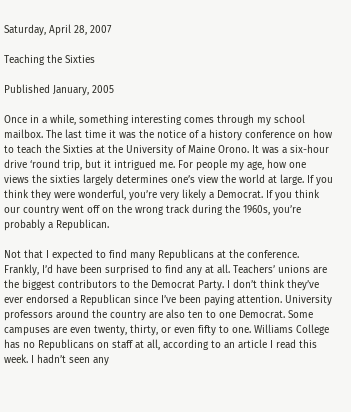Saturday, April 28, 2007

Teaching the Sixties

Published January, 2005

Once in a while, something interesting comes through my school mailbox. The last time it was the notice of a history conference on how to teach the Sixties at the University of Maine Orono. It was a six-hour drive ‘round trip, but it intrigued me. For people my age, how one views the sixties largely determines one’s view the world at large. If you think they were wonderful, you’re very likely a Democrat. If you think our country went off on the wrong track during the 1960s, you’re probably a Republican.

Not that I expected to find many Republicans at the conference. Frankly, I’d have been surprised to find any at all. Teachers’ unions are the biggest contributors to the Democrat Party. I don’t think they’ve ever endorsed a Republican since I’ve been paying attention. University professors around the country are also ten to one Democrat. Some campuses are even twenty, thirty, or even fifty to one. Williams College has no Republicans on staff at all, according to an article I read this week. I hadn’t seen any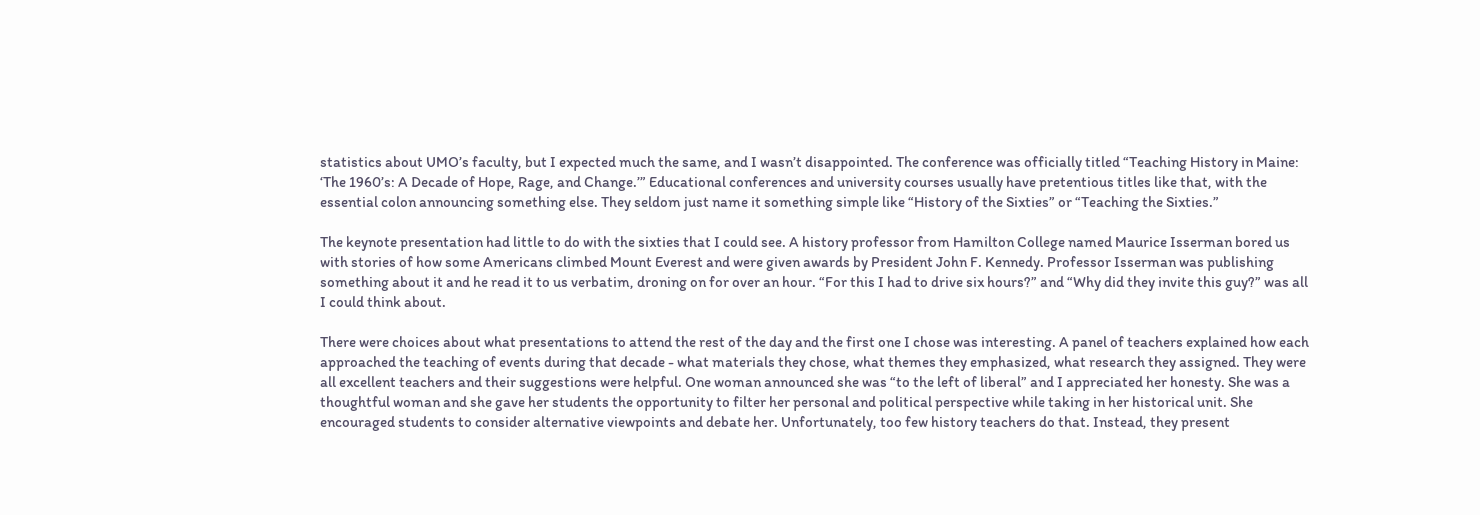statistics about UMO’s faculty, but I expected much the same, and I wasn’t disappointed. The conference was officially titled “Teaching History in Maine: ‘The 1960’s: A Decade of Hope, Rage, and Change.’” Educational conferences and university courses usually have pretentious titles like that, with the essential colon announcing something else. They seldom just name it something simple like “History of the Sixties” or “Teaching the Sixties.”

The keynote presentation had little to do with the sixties that I could see. A history professor from Hamilton College named Maurice Isserman bored us with stories of how some Americans climbed Mount Everest and were given awards by President John F. Kennedy. Professor Isserman was publishing something about it and he read it to us verbatim, droning on for over an hour. “For this I had to drive six hours?” and “Why did they invite this guy?” was all I could think about.

There were choices about what presentations to attend the rest of the day and the first one I chose was interesting. A panel of teachers explained how each approached the teaching of events during that decade - what materials they chose, what themes they emphasized, what research they assigned. They were all excellent teachers and their suggestions were helpful. One woman announced she was “to the left of liberal” and I appreciated her honesty. She was a thoughtful woman and she gave her students the opportunity to filter her personal and political perspective while taking in her historical unit. She encouraged students to consider alternative viewpoints and debate her. Unfortunately, too few history teachers do that. Instead, they present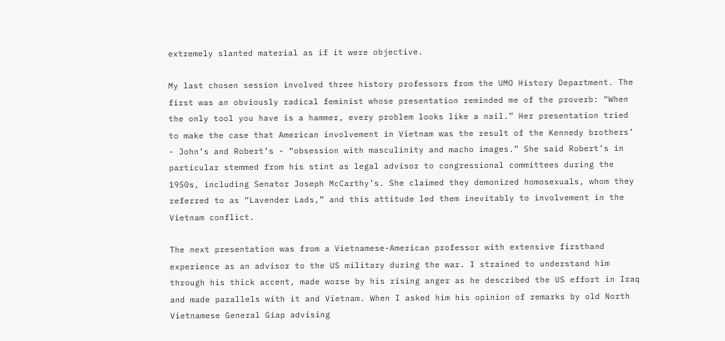extremely slanted material as if it were objective.

My last chosen session involved three history professors from the UMO History Department. The first was an obviously radical feminist whose presentation reminded me of the proverb: “When the only tool you have is a hammer, every problem looks like a nail.” Her presentation tried to make the case that American involvement in Vietnam was the result of the Kennedy brothers’ - John’s and Robert’s - “obsession with masculinity and macho images.” She said Robert’s in particular stemmed from his stint as legal advisor to congressional committees during the 1950s, including Senator Joseph McCarthy’s. She claimed they demonized homosexuals, whom they referred to as “Lavender Lads,” and this attitude led them inevitably to involvement in the Vietnam conflict.

The next presentation was from a Vietnamese-American professor with extensive firsthand experience as an advisor to the US military during the war. I strained to understand him through his thick accent, made worse by his rising anger as he described the US effort in Iraq and made parallels with it and Vietnam. When I asked him his opinion of remarks by old North Vietnamese General Giap advising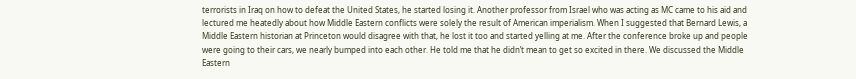terrorists in Iraq on how to defeat the United States, he started losing it. Another professor from Israel who was acting as MC came to his aid and lectured me heatedly about how Middle Eastern conflicts were solely the result of American imperialism. When I suggested that Bernard Lewis, a Middle Eastern historian at Princeton would disagree with that, he lost it too and started yelling at me. After the conference broke up and people were going to their cars, we nearly bumped into each other. He told me that he didn’t mean to get so excited in there. We discussed the Middle Eastern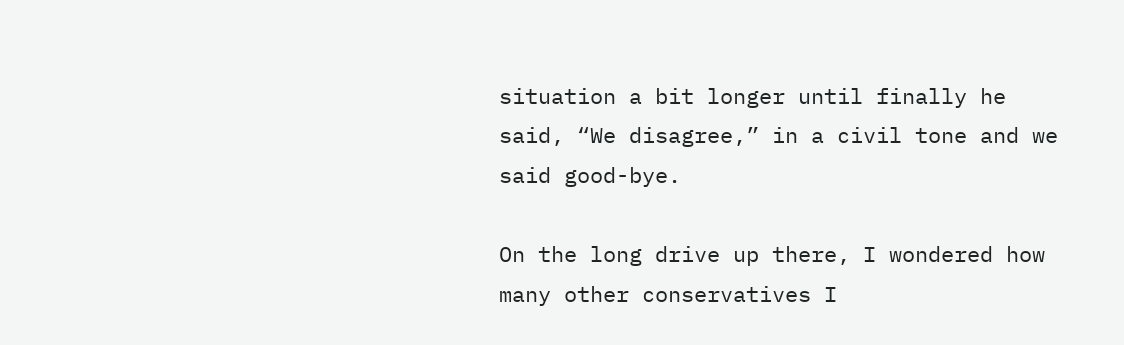situation a bit longer until finally he said, “We disagree,” in a civil tone and we said good-bye.

On the long drive up there, I wondered how many other conservatives I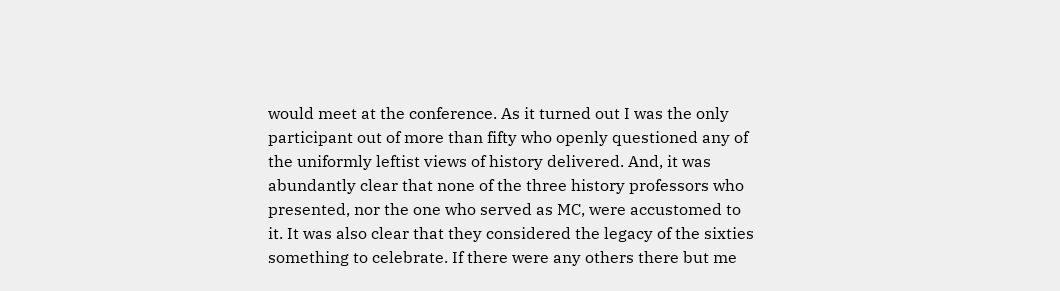would meet at the conference. As it turned out I was the only participant out of more than fifty who openly questioned any of the uniformly leftist views of history delivered. And, it was abundantly clear that none of the three history professors who presented, nor the one who served as MC, were accustomed to it. It was also clear that they considered the legacy of the sixties something to celebrate. If there were any others there but me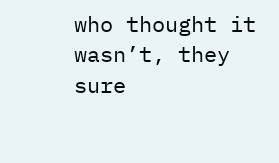who thought it wasn’t, they sure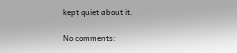kept quiet about it.

No comments: